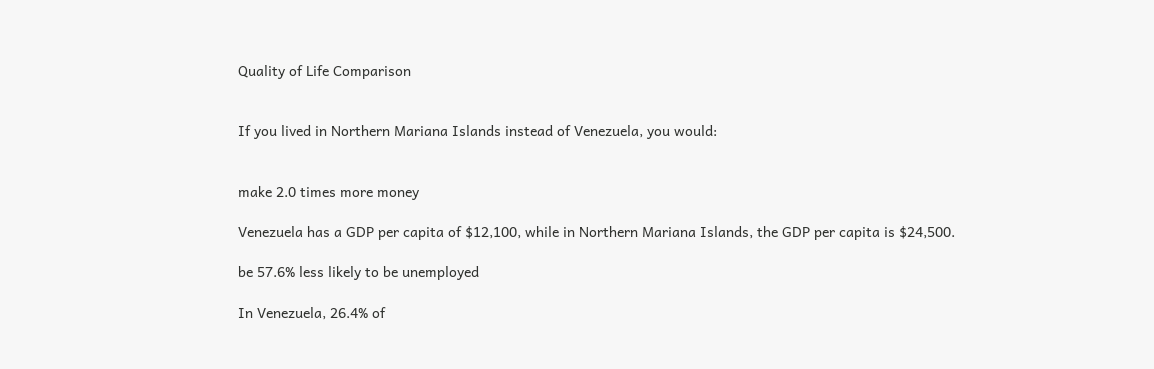Quality of Life Comparison


If you lived in Northern Mariana Islands instead of Venezuela, you would:


make 2.0 times more money

Venezuela has a GDP per capita of $12,100, while in Northern Mariana Islands, the GDP per capita is $24,500.

be 57.6% less likely to be unemployed

In Venezuela, 26.4% of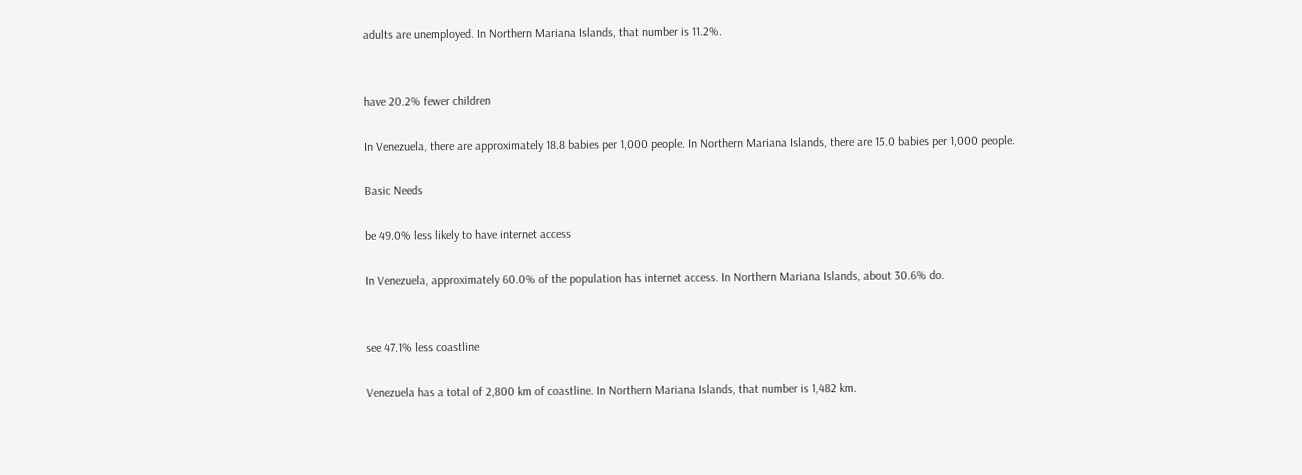adults are unemployed. In Northern Mariana Islands, that number is 11.2%.


have 20.2% fewer children

In Venezuela, there are approximately 18.8 babies per 1,000 people. In Northern Mariana Islands, there are 15.0 babies per 1,000 people.

Basic Needs

be 49.0% less likely to have internet access

In Venezuela, approximately 60.0% of the population has internet access. In Northern Mariana Islands, about 30.6% do.


see 47.1% less coastline

Venezuela has a total of 2,800 km of coastline. In Northern Mariana Islands, that number is 1,482 km.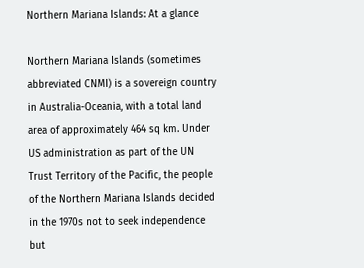Northern Mariana Islands: At a glance

Northern Mariana Islands (sometimes abbreviated CNMI) is a sovereign country in Australia-Oceania, with a total land area of approximately 464 sq km. Under US administration as part of the UN Trust Territory of the Pacific, the people of the Northern Mariana Islands decided in the 1970s not to seek independence but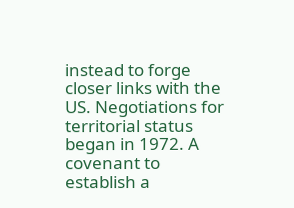instead to forge closer links with the US. Negotiations for territorial status began in 1972. A covenant to establish a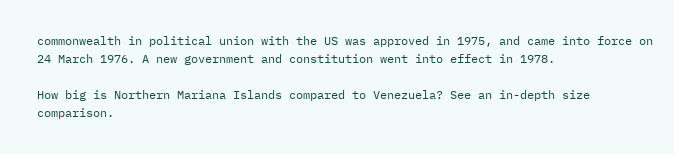commonwealth in political union with the US was approved in 1975, and came into force on 24 March 1976. A new government and constitution went into effect in 1978.

How big is Northern Mariana Islands compared to Venezuela? See an in-depth size comparison.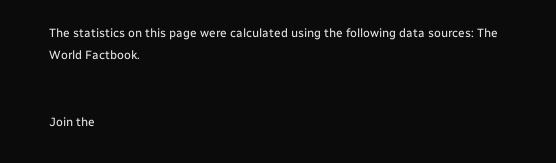The statistics on this page were calculated using the following data sources: The World Factbook.


Join the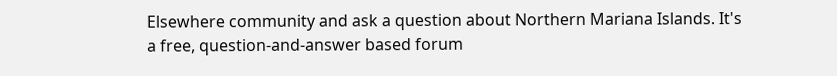Elsewhere community and ask a question about Northern Mariana Islands. It's a free, question-and-answer based forum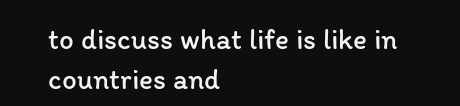to discuss what life is like in countries and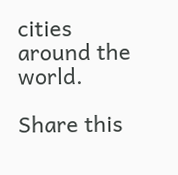cities around the world.

Share this